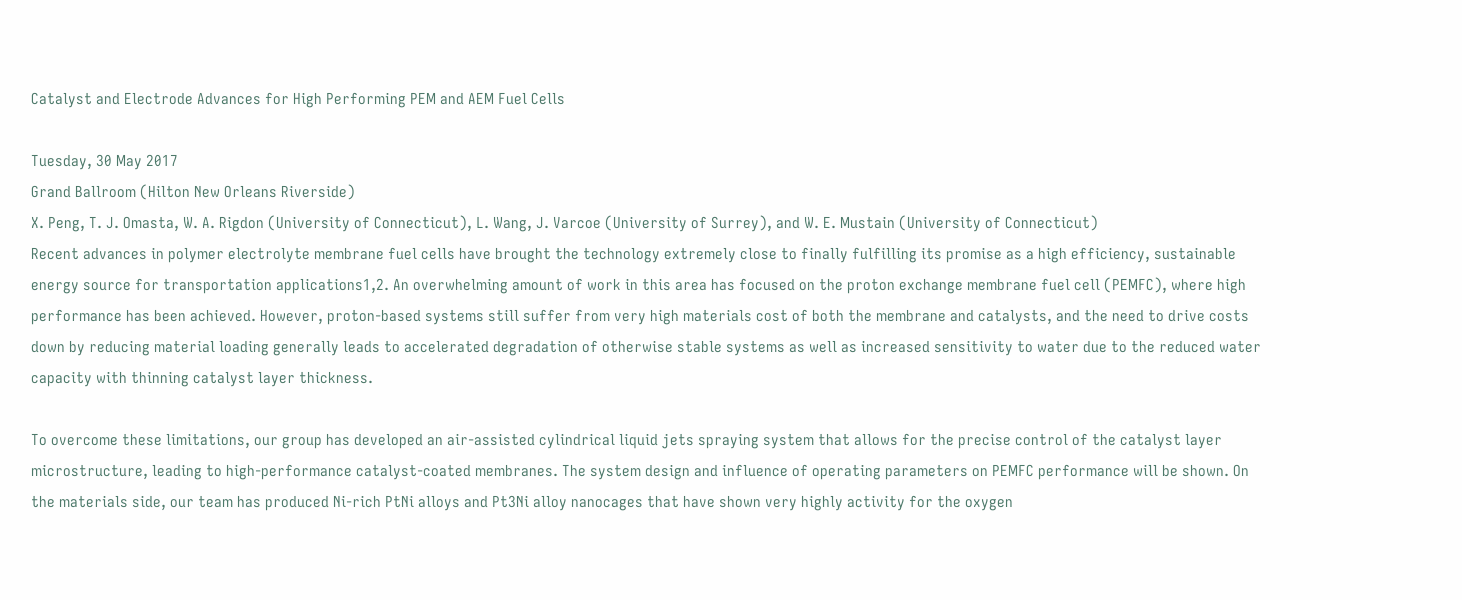Catalyst and Electrode Advances for High Performing PEM and AEM Fuel Cells

Tuesday, 30 May 2017
Grand Ballroom (Hilton New Orleans Riverside)
X. Peng, T. J. Omasta, W. A. Rigdon (University of Connecticut), L. Wang, J. Varcoe (University of Surrey), and W. E. Mustain (University of Connecticut)
Recent advances in polymer electrolyte membrane fuel cells have brought the technology extremely close to finally fulfilling its promise as a high efficiency, sustainable energy source for transportation applications1,2. An overwhelming amount of work in this area has focused on the proton exchange membrane fuel cell (PEMFC), where high performance has been achieved. However, proton-based systems still suffer from very high materials cost of both the membrane and catalysts, and the need to drive costs down by reducing material loading generally leads to accelerated degradation of otherwise stable systems as well as increased sensitivity to water due to the reduced water capacity with thinning catalyst layer thickness.

To overcome these limitations, our group has developed an air-assisted cylindrical liquid jets spraying system that allows for the precise control of the catalyst layer microstructure, leading to high-performance catalyst-coated membranes. The system design and influence of operating parameters on PEMFC performance will be shown. On the materials side, our team has produced Ni-rich PtNi alloys and Pt3Ni alloy nanocages that have shown very highly activity for the oxygen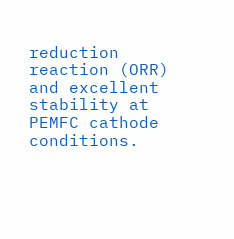reduction reaction (ORR) and excellent stability at PEMFC cathode conditions.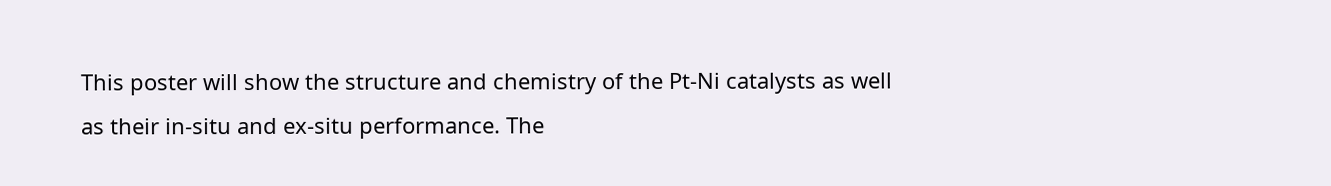This poster will show the structure and chemistry of the Pt-Ni catalysts as well as their in-situ and ex-situ performance. The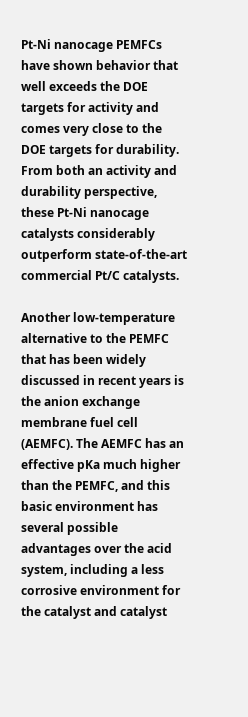Pt-Ni nanocage PEMFCs have shown behavior that well exceeds the DOE targets for activity and comes very close to the DOE targets for durability. From both an activity and durability perspective, these Pt-Ni nanocage catalysts considerably outperform state-of-the-art commercial Pt/C catalysts.

Another low-temperature alternative to the PEMFC that has been widely discussed in recent years is the anion exchange membrane fuel cell (AEMFC). The AEMFC has an effective pKa much higher than the PEMFC, and this basic environment has several possible advantages over the acid system, including a less corrosive environment for the catalyst and catalyst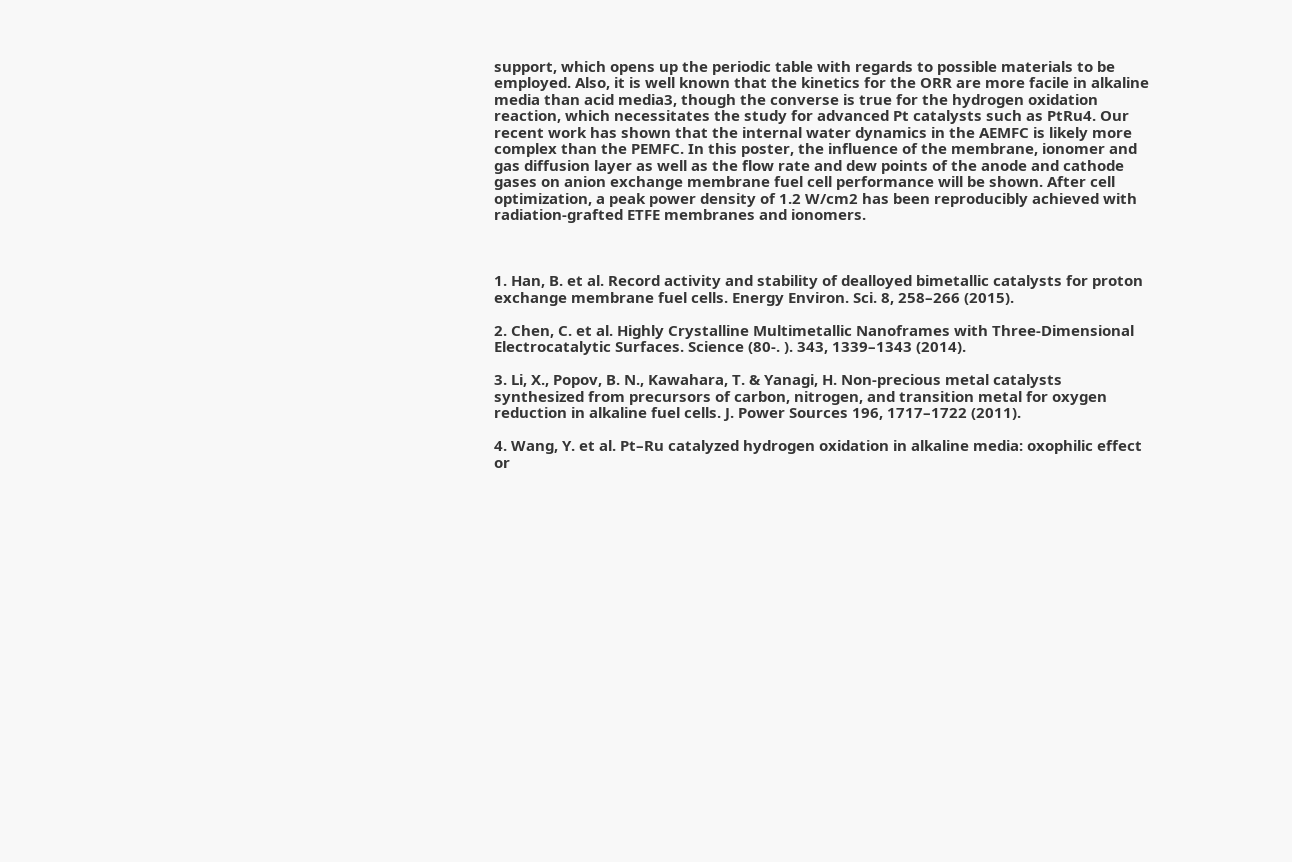support, which opens up the periodic table with regards to possible materials to be employed. Also, it is well known that the kinetics for the ORR are more facile in alkaline media than acid media3, though the converse is true for the hydrogen oxidation reaction, which necessitates the study for advanced Pt catalysts such as PtRu4. Our recent work has shown that the internal water dynamics in the AEMFC is likely more complex than the PEMFC. In this poster, the influence of the membrane, ionomer and gas diffusion layer as well as the flow rate and dew points of the anode and cathode gases on anion exchange membrane fuel cell performance will be shown. After cell optimization, a peak power density of 1.2 W/cm2 has been reproducibly achieved with radiation-grafted ETFE membranes and ionomers.



1. Han, B. et al. Record activity and stability of dealloyed bimetallic catalysts for proton exchange membrane fuel cells. Energy Environ. Sci. 8, 258–266 (2015).

2. Chen, C. et al. Highly Crystalline Multimetallic Nanoframes with Three-Dimensional Electrocatalytic Surfaces. Science (80-. ). 343, 1339–1343 (2014).

3. Li, X., Popov, B. N., Kawahara, T. & Yanagi, H. Non-precious metal catalysts synthesized from precursors of carbon, nitrogen, and transition metal for oxygen reduction in alkaline fuel cells. J. Power Sources 196, 1717–1722 (2011).

4. Wang, Y. et al. Pt–Ru catalyzed hydrogen oxidation in alkaline media: oxophilic effect or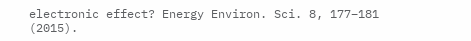electronic effect? Energy Environ. Sci. 8, 177–181 (2015).